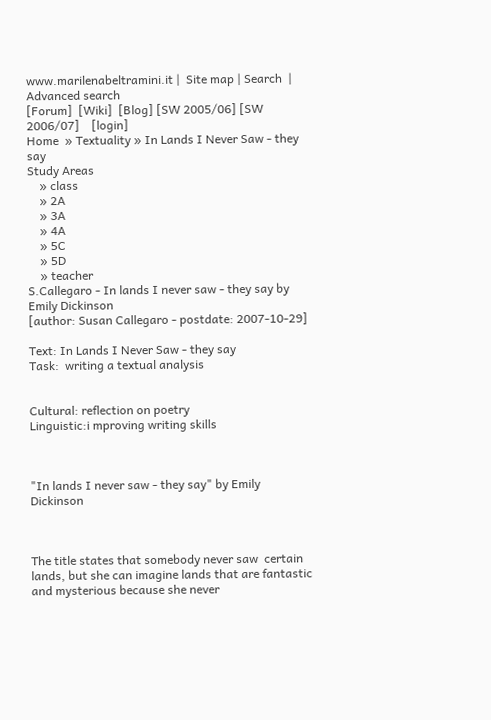www.marilenabeltramini.it |  Site map | Search  | Advanced search
[Forum]  [Wiki]  [Blog] [SW 2005/06] [SW 2006/07]    [login]
Home  » Textuality » In Lands I Never Saw - they say
Study Areas
    » class
    » 2A
    » 3A
    » 4A
    » 5C
    » 5D
    » teacher
S.Callegaro - In lands I never saw - they say by Emily Dickinson
[author: Susan Callegaro - postdate: 2007-10-29]

Text: In Lands I Never Saw - they say
Task:  writing a textual analysis


Cultural: reflection on poetry
Linguistic:i mproving writing skills



"In lands I never saw - they say" by Emily Dickinson



The title states that somebody never saw  certain lands, but she can imagine lands that are fantastic and mysterious because she never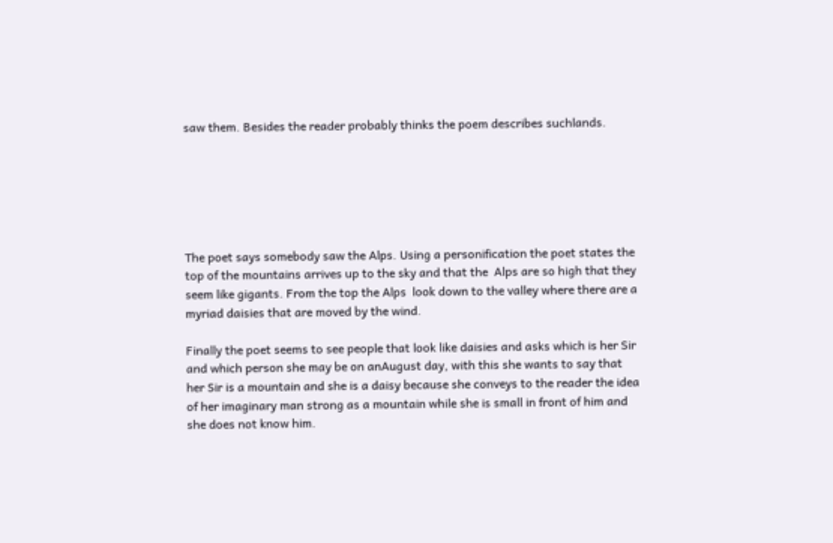saw them. Besides the reader probably thinks the poem describes suchlands.






The poet says somebody saw the Alps. Using a personification the poet states the top of the mountains arrives up to the sky and that the  Alps are so high that they seem like gigants. From the top the Alps  look down to the valley where there are a myriad daisies that are moved by the wind.

Finally the poet seems to see people that look like daisies and asks which is her Sir and which person she may be on anAugust day, with this she wants to say that her Sir is a mountain and she is a daisy because she conveys to the reader the idea of her imaginary man strong as a mountain while she is small in front of him and she does not know him.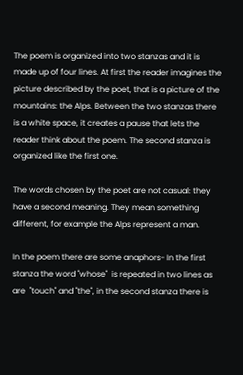The poem is organized into two stanzas and it is made up of four lines. At first the reader imagines the picture described by the poet, that is a picture of the mountains: the Alps. Between the two stanzas there is a white space, it creates a pause that lets the reader think about the poem. The second stanza is organized like the first one.

The words chosen by the poet are not casual: they have a second meaning. They mean something different, for example the Alps represent a man.

In the poem there are some anaphors- In the first stanza the word "whose"  is repeated in two lines as are  "touch" and "the", in the second stanza there is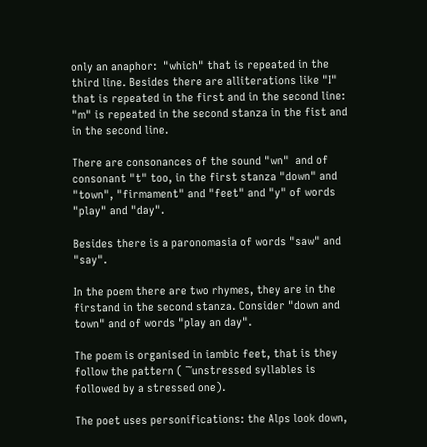only an anaphor:  "which" that is repeated in the third line. Besides there are alliterations like "I" that is repeated in the first and in the second line: "m" is repeated in the second stanza in the fist and in the second line.

There are consonances of the sound "wn"  and of consonant "t" too, in the first stanza "down" and "town", "firmament" and "feet" and "y" of words "play" and "day".

Besides there is a paronomasia of words "saw" and "say".

In the poem there are two rhymes, they are in the firstand in the second stanza. Consider "down and town" and of words "play an day".

The poem is organised in iambic feet, that is they follow the pattern ( ˉ˘unstressed syllables is followed by a stressed one).

The poet uses personifications: the Alps look down,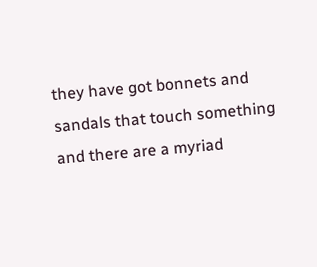they have got bonnets and sandals that touch something and there are a myriad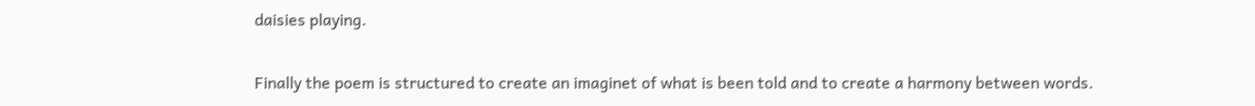daisies playing.

Finally the poem is structured to create an imaginet of what is been told and to create a harmony between words.